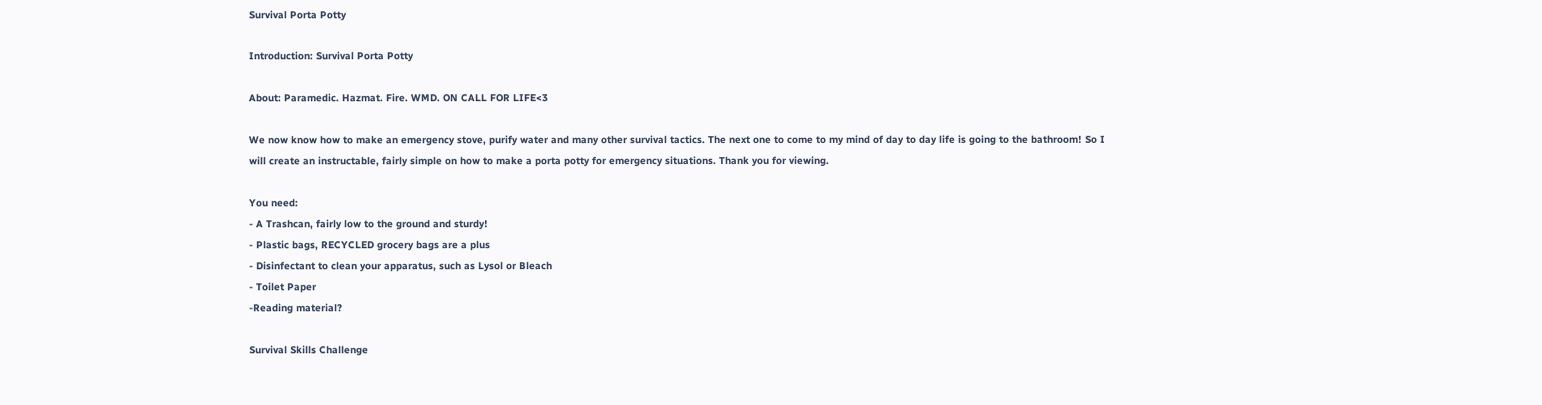Survival Porta Potty

Introduction: Survival Porta Potty

About: Paramedic. Hazmat. Fire. WMD. ON CALL FOR LIFE<3

We now know how to make an emergency stove, purify water and many other survival tactics. The next one to come to my mind of day to day life is going to the bathroom! So I will create an instructable, fairly simple on how to make a porta potty for emergency situations. Thank you for viewing.

You need:
- A Trashcan, fairly low to the ground and sturdy!
- Plastic bags, RECYCLED grocery bags are a plus
- Disinfectant to clean your apparatus, such as Lysol or Bleach
- Toilet Paper
-Reading material?

Survival Skills Challenge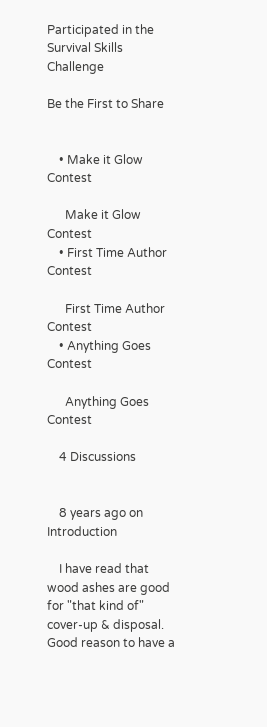Participated in the
Survival Skills Challenge

Be the First to Share


    • Make it Glow Contest

      Make it Glow Contest
    • First Time Author Contest

      First Time Author Contest
    • Anything Goes Contest

      Anything Goes Contest

    4 Discussions


    8 years ago on Introduction

    I have read that wood ashes are good for "that kind of" cover-up & disposal. Good reason to have a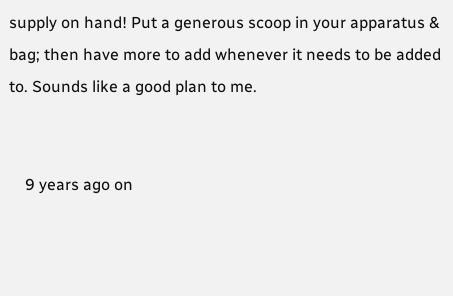supply on hand! Put a generous scoop in your apparatus & bag; then have more to add whenever it needs to be added to. Sounds like a good plan to me.


    9 years ago on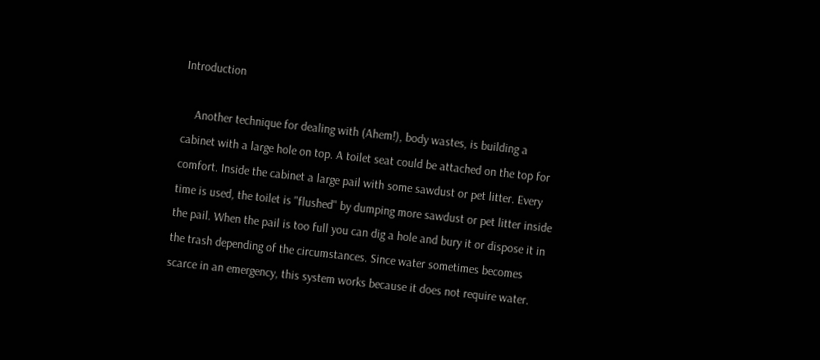Introduction

    Another technique for dealing with (Ahem!), body wastes, is building a cabinet with a large hole on top. A toilet seat could be attached on the top for comfort. Inside the cabinet a large pail with some sawdust or pet litter. Every time is used, the toilet is "flushed" by dumping more sawdust or pet litter inside the pail. When the pail is too full you can dig a hole and bury it or dispose it in the trash depending of the circumstances. Since water sometimes becomes scarce in an emergency, this system works because it does not require water.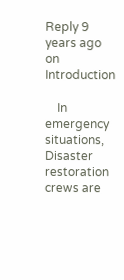Reply 9 years ago on Introduction

    In emergency situations, Disaster restoration crews are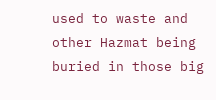used to waste and other Hazmat being buried in those big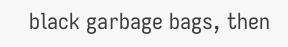black garbage bags, then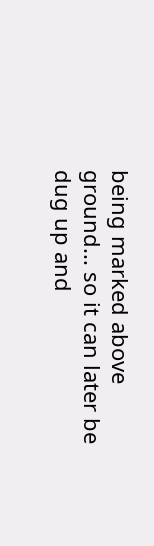being marked above ground... so it can later be dug up and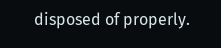disposed of properly.